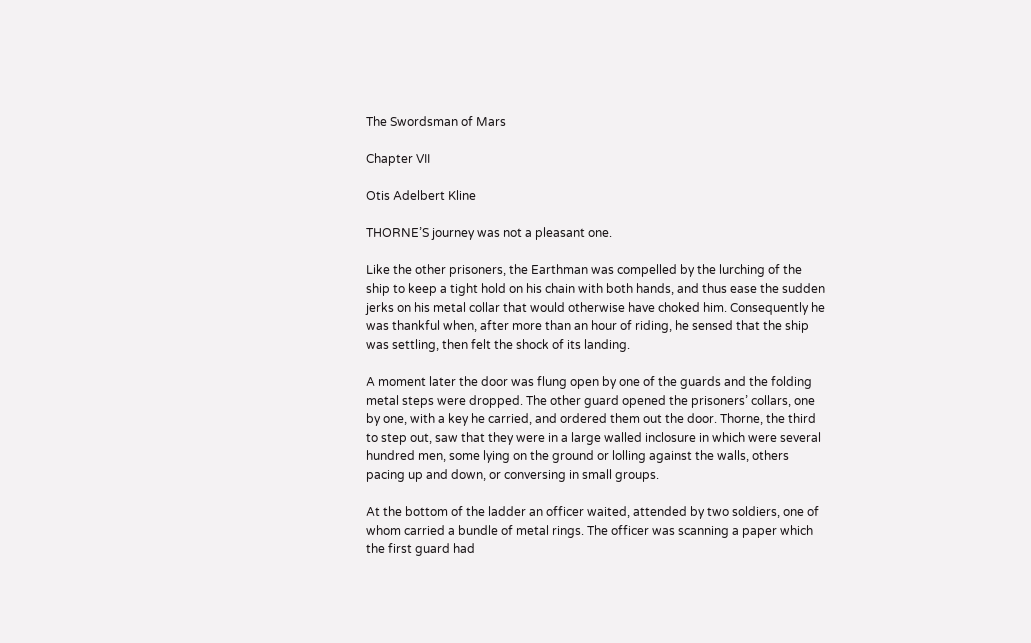The Swordsman of Mars

Chapter VII

Otis Adelbert Kline

THORNE’S journey was not a pleasant one.

Like the other prisoners, the Earthman was compelled by the lurching of the ship to keep a tight hold on his chain with both hands, and thus ease the sudden jerks on his metal collar that would otherwise have choked him. Consequently he was thankful when, after more than an hour of riding, he sensed that the ship was settling, then felt the shock of its landing.

A moment later the door was flung open by one of the guards and the folding metal steps were dropped. The other guard opened the prisoners’ collars, one by one, with a key he carried, and ordered them out the door. Thorne, the third to step out, saw that they were in a large walled inclosure in which were several hundred men, some lying on the ground or lolling against the walls, others pacing up and down, or conversing in small groups.

At the bottom of the ladder an officer waited, attended by two soldiers, one of whom carried a bundle of metal rings. The officer was scanning a paper which the first guard had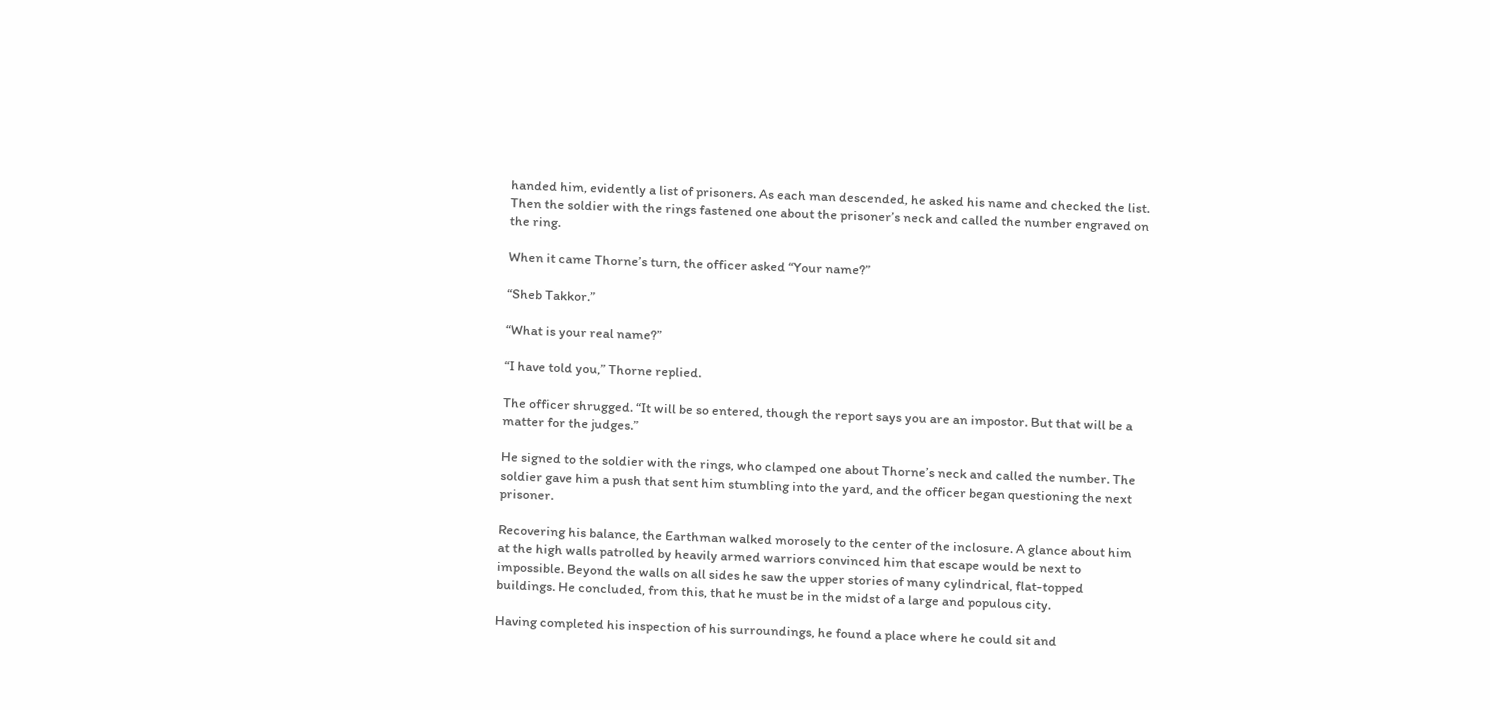handed him, evidently a list of prisoners. As each man descended, he asked his name and checked the list. Then the soldier with the rings fastened one about the prisoner’s neck and called the number engraved on the ring.

When it came Thorne’s turn, the officer asked “Your name?”

“Sheb Takkor.”

“What is your real name?”

“I have told you,” Thorne replied.

The officer shrugged. “It will be so entered, though the report says you are an impostor. But that will be a matter for the judges.”

He signed to the soldier with the rings, who clamped one about Thorne’s neck and called the number. The soldier gave him a push that sent him stumbling into the yard, and the officer began questioning the next prisoner.

Recovering his balance, the Earthman walked morosely to the center of the inclosure. A glance about him at the high walls patrolled by heavily armed warriors convinced him that escape would be next to impossible. Beyond the walls on all sides he saw the upper stories of many cylindrical, flat-topped buildings. He concluded, from this, that he must be in the midst of a large and populous city.

Having completed his inspection of his surroundings, he found a place where he could sit and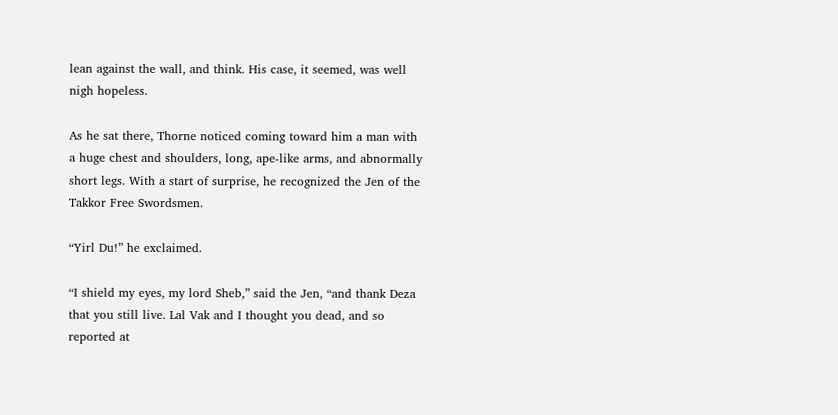lean against the wall, and think. His case, it seemed, was well nigh hopeless.

As he sat there, Thorne noticed coming toward him a man with a huge chest and shoulders, long, ape-like arms, and abnormally short legs. With a start of surprise, he recognized the Jen of the Takkor Free Swordsmen.

“Yirl Du!” he exclaimed.

“I shield my eyes, my lord Sheb,” said the Jen, “and thank Deza that you still live. Lal Vak and I thought you dead, and so reported at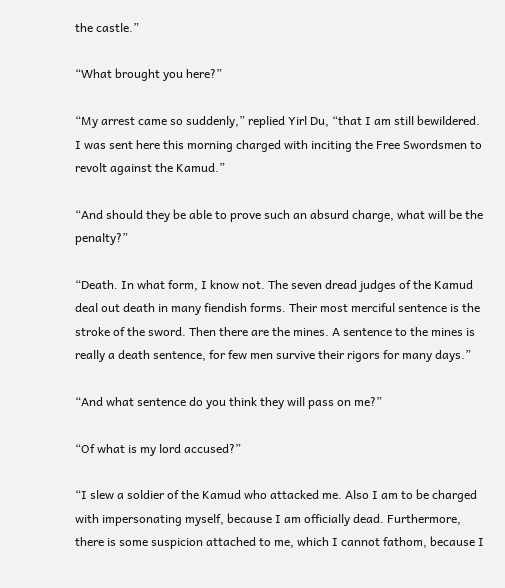the castle.”

“What brought you here?”

“My arrest came so suddenly,” replied Yirl Du, “that I am still bewildered. I was sent here this morning charged with inciting the Free Swordsmen to revolt against the Kamud.”

“And should they be able to prove such an absurd charge, what will be the penalty?”

“Death. In what form, I know not. The seven dread judges of the Kamud deal out death in many fiendish forms. Their most merciful sentence is the stroke of the sword. Then there are the mines. A sentence to the mines is really a death sentence, for few men survive their rigors for many days.”

“And what sentence do you think they will pass on me?”

“Of what is my lord accused?”

“I slew a soldier of the Kamud who attacked me. Also I am to be charged with impersonating myself, because I am officially dead. Furthermore, there is some suspicion attached to me, which I cannot fathom, because I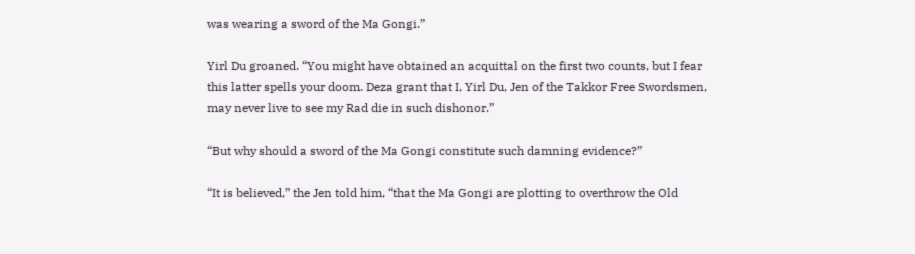was wearing a sword of the Ma Gongi.”

Yirl Du groaned. “You might have obtained an acquittal on the first two counts, but I fear this latter spells your doom. Deza grant that I, Yirl Du, Jen of the Takkor Free Swordsmen, may never live to see my Rad die in such dishonor.”

“But why should a sword of the Ma Gongi constitute such damning evidence?”

“It is believed,” the Jen told him, “that the Ma Gongi are plotting to overthrow the Old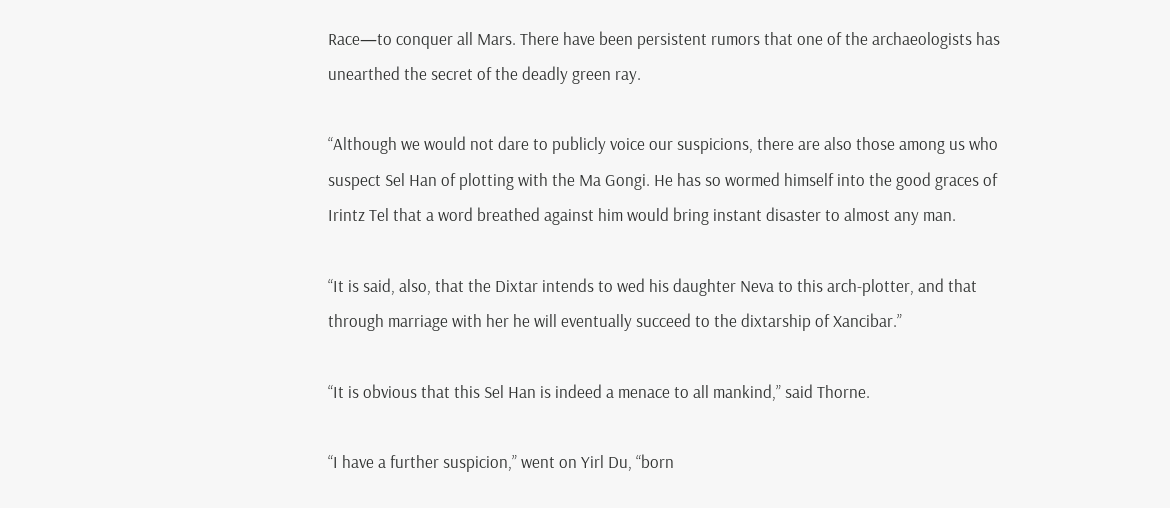Race—to conquer all Mars. There have been persistent rumors that one of the archaeologists has unearthed the secret of the deadly green ray.

“Although we would not dare to publicly voice our suspicions, there are also those among us who suspect Sel Han of plotting with the Ma Gongi. He has so wormed himself into the good graces of Irintz Tel that a word breathed against him would bring instant disaster to almost any man.

“It is said, also, that the Dixtar intends to wed his daughter Neva to this arch-plotter, and that through marriage with her he will eventually succeed to the dixtarship of Xancibar.”

“It is obvious that this Sel Han is indeed a menace to all mankind,” said Thorne.

“I have a further suspicion,” went on Yirl Du, “born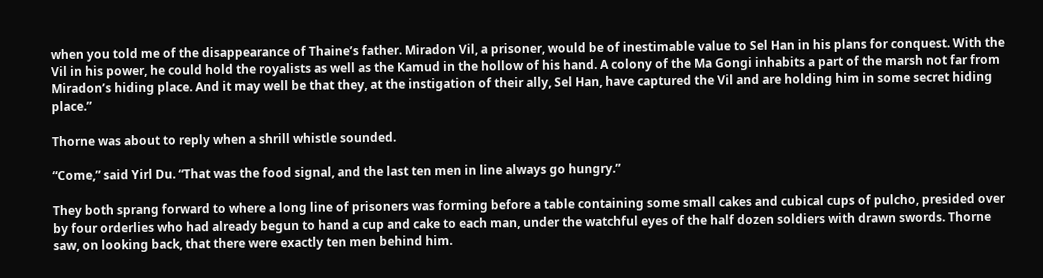when you told me of the disappearance of Thaine’s father. Miradon Vil, a prisoner, would be of inestimable value to Sel Han in his plans for conquest. With the Vil in his power, he could hold the royalists as well as the Kamud in the hollow of his hand. A colony of the Ma Gongi inhabits a part of the marsh not far from Miradon’s hiding place. And it may well be that they, at the instigation of their ally, Sel Han, have captured the Vil and are holding him in some secret hiding place.”

Thorne was about to reply when a shrill whistle sounded.

“Come,” said Yirl Du. “That was the food signal, and the last ten men in line always go hungry.”

They both sprang forward to where a long line of prisoners was forming before a table containing some small cakes and cubical cups of pulcho, presided over by four orderlies who had already begun to hand a cup and cake to each man, under the watchful eyes of the half dozen soldiers with drawn swords. Thorne saw, on looking back, that there were exactly ten men behind him.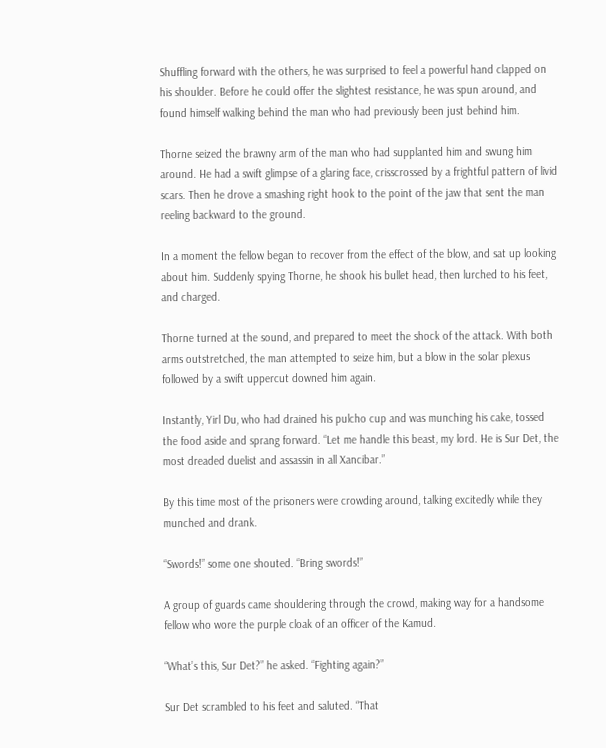Shuffling forward with the others, he was surprised to feel a powerful hand clapped on his shoulder. Before he could offer the slightest resistance, he was spun around, and found himself walking behind the man who had previously been just behind him.

Thorne seized the brawny arm of the man who had supplanted him and swung him around. He had a swift glimpse of a glaring face, crisscrossed by a frightful pattern of livid scars. Then he drove a smashing right hook to the point of the jaw that sent the man reeling backward to the ground.

In a moment the fellow began to recover from the effect of the blow, and sat up looking about him. Suddenly spying Thorne, he shook his bullet head, then lurched to his feet, and charged.

Thorne turned at the sound, and prepared to meet the shock of the attack. With both arms outstretched, the man attempted to seize him, but a blow in the solar plexus followed by a swift uppercut downed him again.

Instantly, Yirl Du, who had drained his pulcho cup and was munching his cake, tossed the food aside and sprang forward. “Let me handle this beast, my lord. He is Sur Det, the most dreaded duelist and assassin in all Xancibar.”

By this time most of the prisoners were crowding around, talking excitedly while they munched and drank.

“Swords!” some one shouted. “Bring swords!”

A group of guards came shouldering through the crowd, making way for a handsome fellow who wore the purple cloak of an officer of the Kamud.

“What’s this, Sur Det?” he asked. “Fighting again?”

Sur Det scrambled to his feet and saluted. “That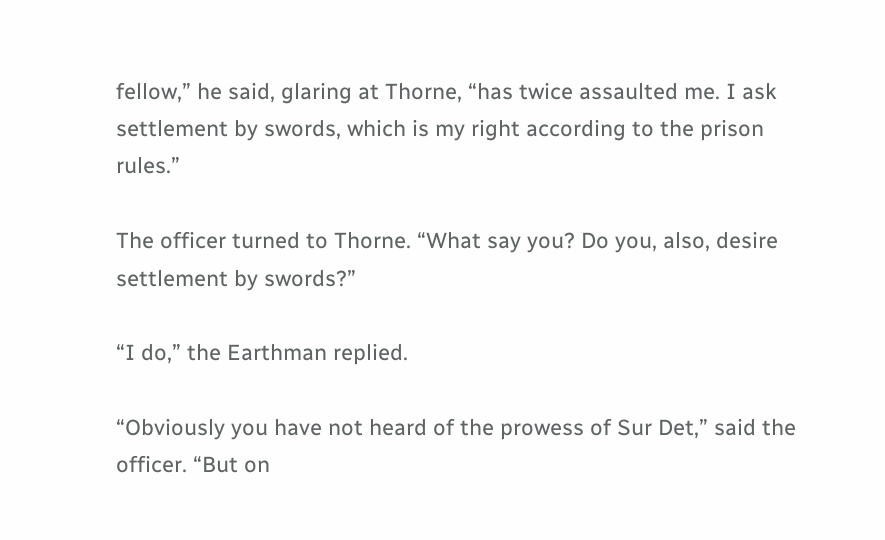fellow,” he said, glaring at Thorne, “has twice assaulted me. I ask settlement by swords, which is my right according to the prison rules.”

The officer turned to Thorne. “What say you? Do you, also, desire settlement by swords?”

“I do,” the Earthman replied.

“Obviously you have not heard of the prowess of Sur Det,” said the officer. “But on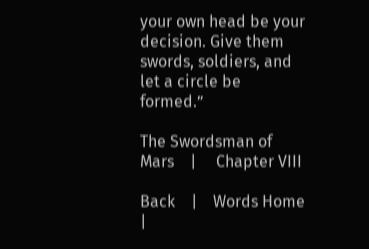your own head be your decision. Give them swords, soldiers, and let a circle be formed.”

The Swordsman of Mars    |     Chapter VIII

Back    |    Words Home    |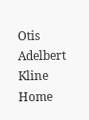Otis Adelbert Kline Home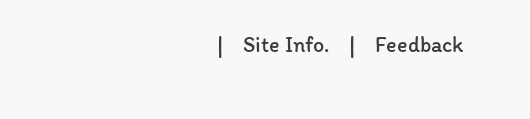|    Site Info.    |    Feedback